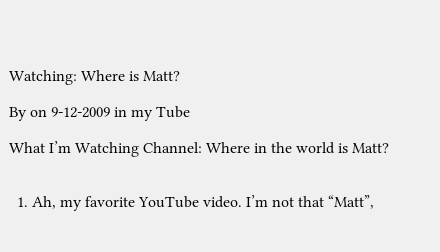Watching: Where is Matt?

By on 9-12-2009 in my Tube

What I’m Watching Channel: Where in the world is Matt?


  1. Ah, my favorite YouTube video. I’m not that “Matt”,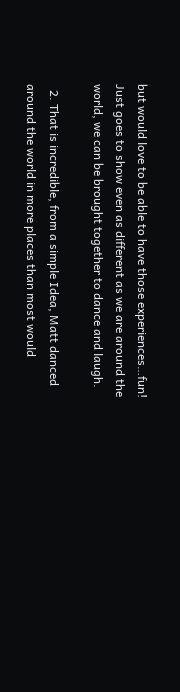but would love to be able to have those experiences…fun! Just goes to show even as different as we are around the world, we can be brought together to dance and laugh.

  2. That is incredible, from a simple Idea, Matt danced around the world in more places than most would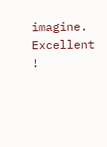imagine. Excellent !